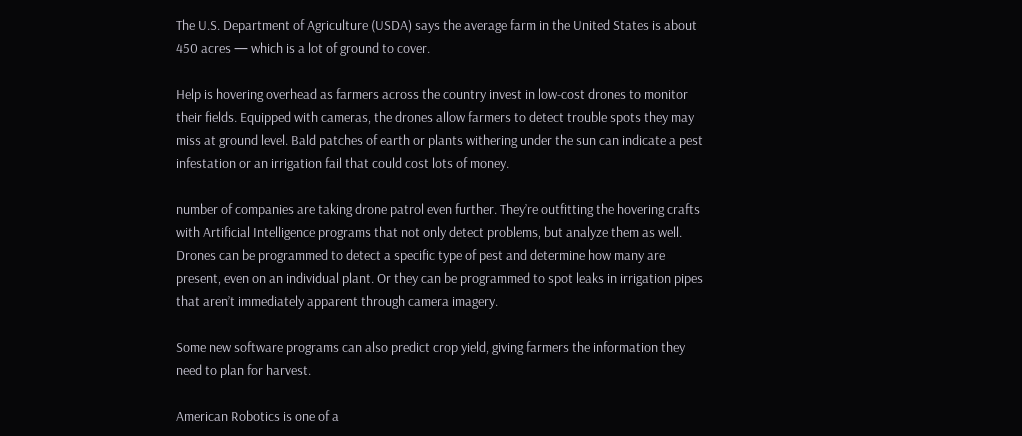The U.S. Department of Agriculture (USDA) says the average farm in the United States is about 450 acres — which is a lot of ground to cover.

Help is hovering overhead as farmers across the country invest in low-cost drones to monitor their fields. Equipped with cameras, the drones allow farmers to detect trouble spots they may miss at ground level. Bald patches of earth or plants withering under the sun can indicate a pest infestation or an irrigation fail that could cost lots of money.

number of companies are taking drone patrol even further. They’re outfitting the hovering crafts with Artificial Intelligence programs that not only detect problems, but analyze them as well. Drones can be programmed to detect a specific type of pest and determine how many are present, even on an individual plant. Or they can be programmed to spot leaks in irrigation pipes that aren’t immediately apparent through camera imagery.

Some new software programs can also predict crop yield, giving farmers the information they need to plan for harvest.

American Robotics is one of a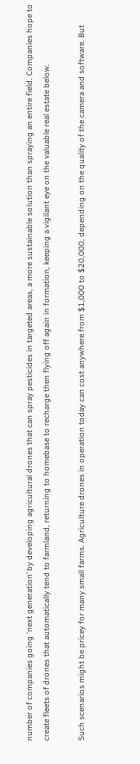number of companies going ‘next generation’ by developing agricultural drones that can spray pesticides in targeted areas, a more sustainable solution than spraying an entire field. Companies hope to create fleets of drones that automatically tend to farmland, returning to homebase to recharge then flying off again in formation, keeping a vigilant eye on the valuable real estate below.

Such scenarios might be pricey for many small farms. Agriculture drones in operation today can cost anywhere from $1,000 to $20,000, depending on the quality of the camera and software. But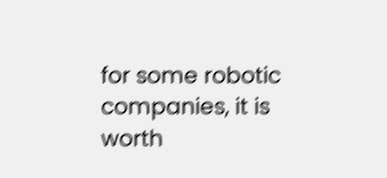for some robotic companies, it is worth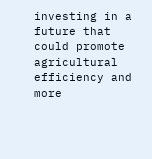investing in a future that could promote agricultural efficiency and more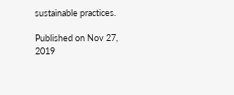sustainable practices.

Published on Nov 27, 2019